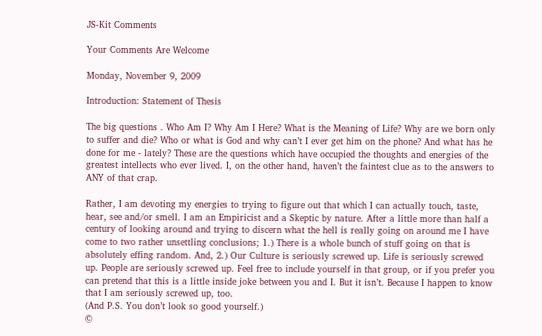JS-Kit Comments

Your Comments Are Welcome

Monday, November 9, 2009

Introduction: Statement of Thesis

The big questions . Who Am I? Why Am I Here? What is the Meaning of Life? Why are we born only to suffer and die? Who or what is God and why can’t I ever get him on the phone? And what has he done for me - lately? These are the questions which have occupied the thoughts and energies of the greatest intellects who ever lived. I, on the other hand, haven’t the faintest clue as to the answers to ANY of that crap.

Rather, I am devoting my energies to trying to figure out that which I can actually touch, taste, hear, see and/or smell. I am an Empiricist and a Skeptic by nature. After a little more than half a century of looking around and trying to discern what the hell is really going on around me I have come to two rather unsettling conclusions; 1.) There is a whole bunch of stuff going on that is absolutely effing random. And, 2.) Our Culture is seriously screwed up. Life is seriously screwed up. People are seriously screwed up. Feel free to include yourself in that group, or if you prefer you can pretend that this is a little inside joke between you and I. But it isn’t. Because I happen to know that I am seriously screwed up, too.
(And P.S. You don’t look so good yourself.)
©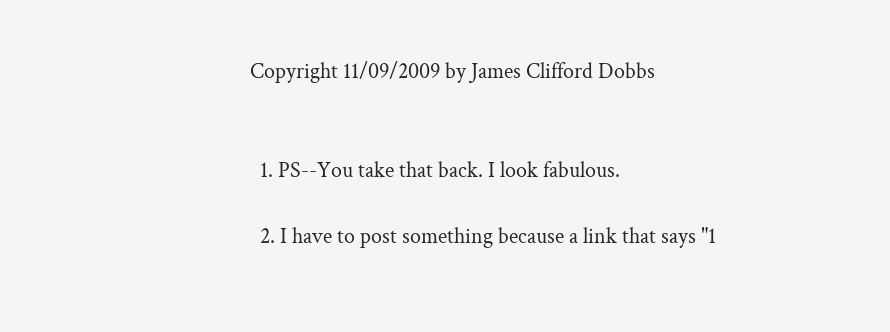Copyright 11/09/2009 by James Clifford Dobbs


  1. PS--You take that back. I look fabulous.

  2. I have to post something because a link that says "1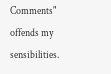Comments" offends my sensibilities.